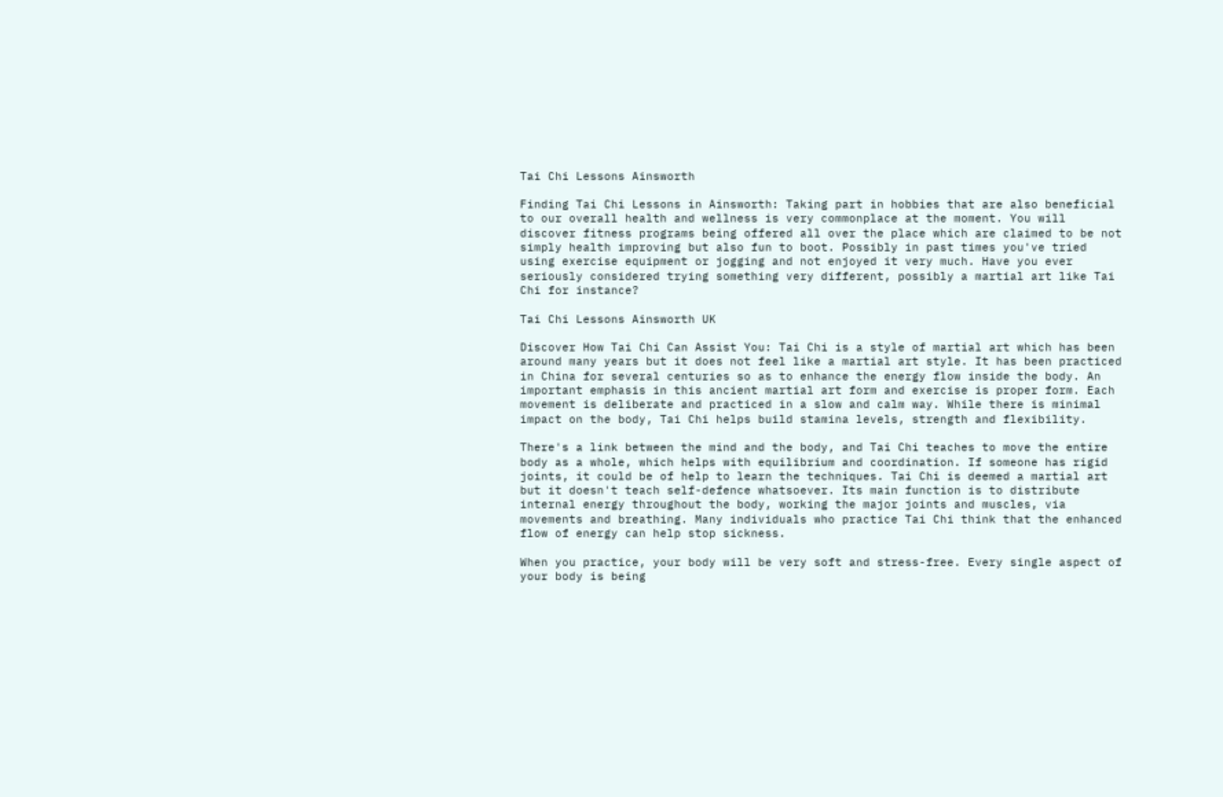Tai Chi Lessons Ainsworth

Finding Tai Chi Lessons in Ainsworth: Taking part in hobbies that are also beneficial to our overall health and wellness is very commonplace at the moment. You will discover fitness programs being offered all over the place which are claimed to be not simply health improving but also fun to boot. Possibly in past times you've tried using exercise equipment or jogging and not enjoyed it very much. Have you ever seriously considered trying something very different, possibly a martial art like Tai Chi for instance?

Tai Chi Lessons Ainsworth UK

Discover How Tai Chi Can Assist You: Tai Chi is a style of martial art which has been around many years but it does not feel like a martial art style. It has been practiced in China for several centuries so as to enhance the energy flow inside the body. An important emphasis in this ancient martial art form and exercise is proper form. Each movement is deliberate and practiced in a slow and calm way. While there is minimal impact on the body, Tai Chi helps build stamina levels, strength and flexibility.

There's a link between the mind and the body, and Tai Chi teaches to move the entire body as a whole, which helps with equilibrium and coordination. If someone has rigid joints, it could be of help to learn the techniques. Tai Chi is deemed a martial art but it doesn't teach self-defence whatsoever. Its main function is to distribute internal energy throughout the body, working the major joints and muscles, via movements and breathing. Many individuals who practice Tai Chi think that the enhanced flow of energy can help stop sickness.

When you practice, your body will be very soft and stress-free. Every single aspect of your body is being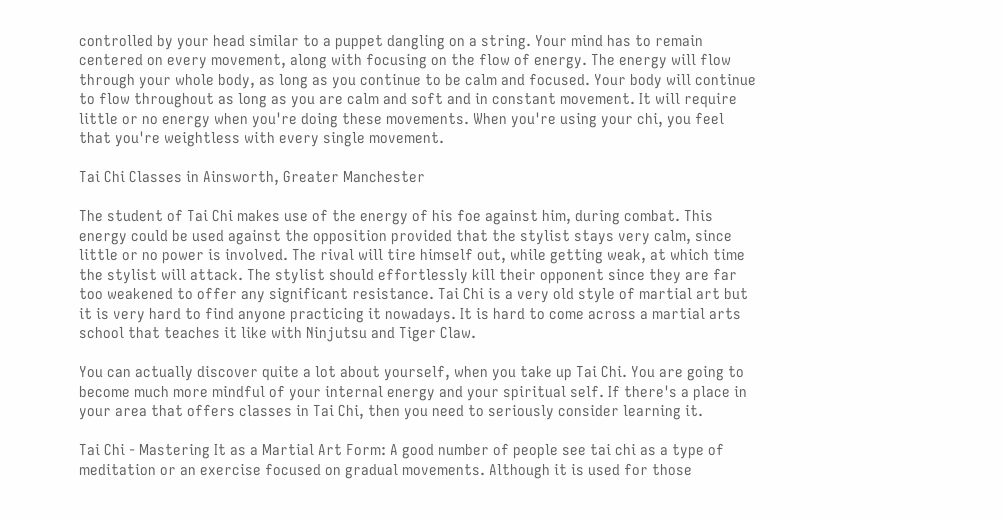controlled by your head similar to a puppet dangling on a string. Your mind has to remain centered on every movement, along with focusing on the flow of energy. The energy will flow through your whole body, as long as you continue to be calm and focused. Your body will continue to flow throughout as long as you are calm and soft and in constant movement. It will require little or no energy when you're doing these movements. When you're using your chi, you feel that you're weightless with every single movement.

Tai Chi Classes in Ainsworth, Greater Manchester

The student of Tai Chi makes use of the energy of his foe against him, during combat. This energy could be used against the opposition provided that the stylist stays very calm, since little or no power is involved. The rival will tire himself out, while getting weak, at which time the stylist will attack. The stylist should effortlessly kill their opponent since they are far too weakened to offer any significant resistance. Tai Chi is a very old style of martial art but it is very hard to find anyone practicing it nowadays. It is hard to come across a martial arts school that teaches it like with Ninjutsu and Tiger Claw.

You can actually discover quite a lot about yourself, when you take up Tai Chi. You are going to become much more mindful of your internal energy and your spiritual self. If there's a place in your area that offers classes in Tai Chi, then you need to seriously consider learning it.

Tai Chi - Mastering It as a Martial Art Form: A good number of people see tai chi as a type of meditation or an exercise focused on gradual movements. Although it is used for those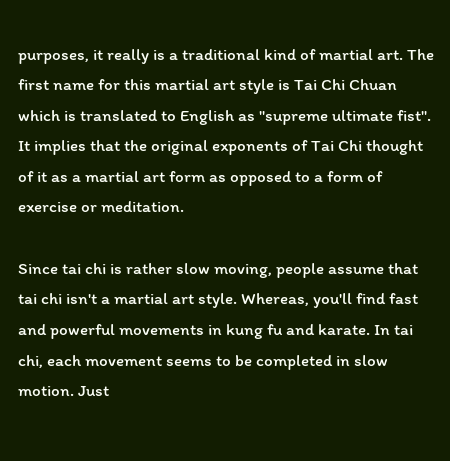purposes, it really is a traditional kind of martial art. The first name for this martial art style is Tai Chi Chuan which is translated to English as "supreme ultimate fist". It implies that the original exponents of Tai Chi thought of it as a martial art form as opposed to a form of exercise or meditation.

Since tai chi is rather slow moving, people assume that tai chi isn't a martial art style. Whereas, you'll find fast and powerful movements in kung fu and karate. In tai chi, each movement seems to be completed in slow motion. Just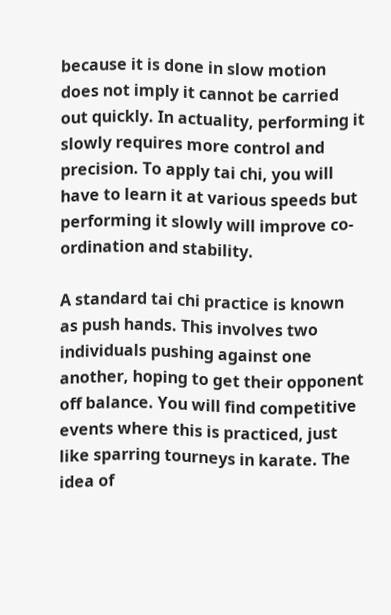because it is done in slow motion does not imply it cannot be carried out quickly. In actuality, performing it slowly requires more control and precision. To apply tai chi, you will have to learn it at various speeds but performing it slowly will improve co-ordination and stability.

A standard tai chi practice is known as push hands. This involves two individuals pushing against one another, hoping to get their opponent off balance. You will find competitive events where this is practiced, just like sparring tourneys in karate. The idea of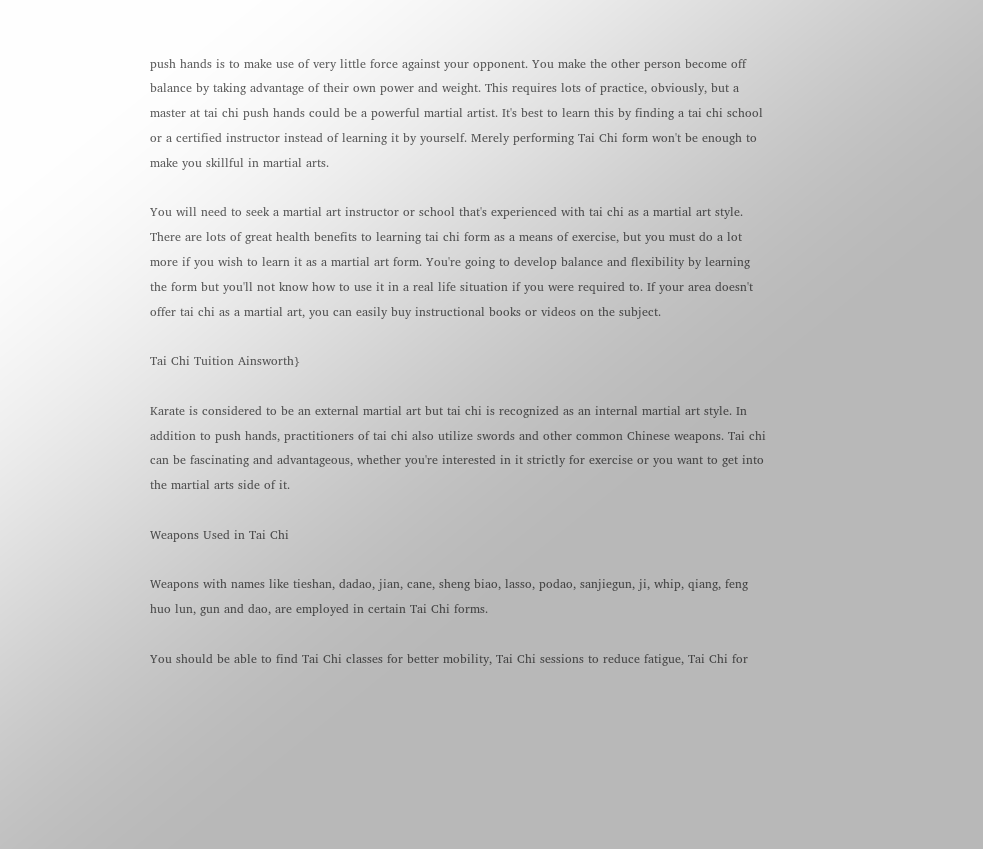push hands is to make use of very little force against your opponent. You make the other person become off balance by taking advantage of their own power and weight. This requires lots of practice, obviously, but a master at tai chi push hands could be a powerful martial artist. It's best to learn this by finding a tai chi school or a certified instructor instead of learning it by yourself. Merely performing Tai Chi form won't be enough to make you skillful in martial arts.

You will need to seek a martial art instructor or school that's experienced with tai chi as a martial art style. There are lots of great health benefits to learning tai chi form as a means of exercise, but you must do a lot more if you wish to learn it as a martial art form. You're going to develop balance and flexibility by learning the form but you'll not know how to use it in a real life situation if you were required to. If your area doesn't offer tai chi as a martial art, you can easily buy instructional books or videos on the subject.

Tai Chi Tuition Ainsworth}

Karate is considered to be an external martial art but tai chi is recognized as an internal martial art style. In addition to push hands, practitioners of tai chi also utilize swords and other common Chinese weapons. Tai chi can be fascinating and advantageous, whether you're interested in it strictly for exercise or you want to get into the martial arts side of it.

Weapons Used in Tai Chi

Weapons with names like tieshan, dadao, jian, cane, sheng biao, lasso, podao, sanjiegun, ji, whip, qiang, feng huo lun, gun and dao, are employed in certain Tai Chi forms.

You should be able to find Tai Chi classes for better mobility, Tai Chi sessions to reduce fatigue, Tai Chi for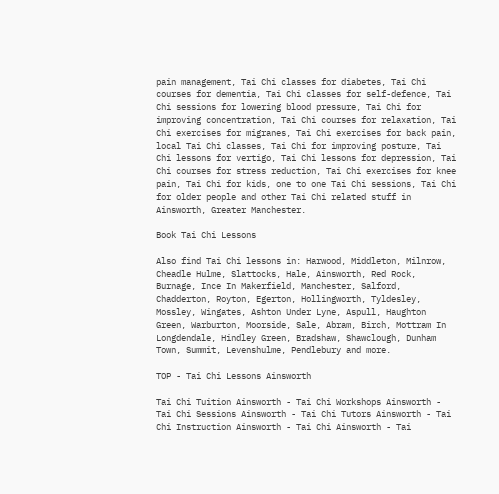pain management, Tai Chi classes for diabetes, Tai Chi courses for dementia, Tai Chi classes for self-defence, Tai Chi sessions for lowering blood pressure, Tai Chi for improving concentration, Tai Chi courses for relaxation, Tai Chi exercises for migranes, Tai Chi exercises for back pain, local Tai Chi classes, Tai Chi for improving posture, Tai Chi lessons for vertigo, Tai Chi lessons for depression, Tai Chi courses for stress reduction, Tai Chi exercises for knee pain, Tai Chi for kids, one to one Tai Chi sessions, Tai Chi for older people and other Tai Chi related stuff in Ainsworth, Greater Manchester.

Book Tai Chi Lessons

Also find Tai Chi lessons in: Harwood, Middleton, Milnrow, Cheadle Hulme, Slattocks, Hale, Ainsworth, Red Rock, Burnage, Ince In Makerfield, Manchester, Salford, Chadderton, Royton, Egerton, Hollingworth, Tyldesley, Mossley, Wingates, Ashton Under Lyne, Aspull, Haughton Green, Warburton, Moorside, Sale, Abram, Birch, Mottram In Longdendale, Hindley Green, Bradshaw, Shawclough, Dunham Town, Summit, Levenshulme, Pendlebury and more.

TOP - Tai Chi Lessons Ainsworth

Tai Chi Tuition Ainsworth - Tai Chi Workshops Ainsworth - Tai Chi Sessions Ainsworth - Tai Chi Tutors Ainsworth - Tai Chi Instruction Ainsworth - Tai Chi Ainsworth - Tai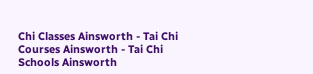Chi Classes Ainsworth - Tai Chi Courses Ainsworth - Tai Chi Schools Ainsworth